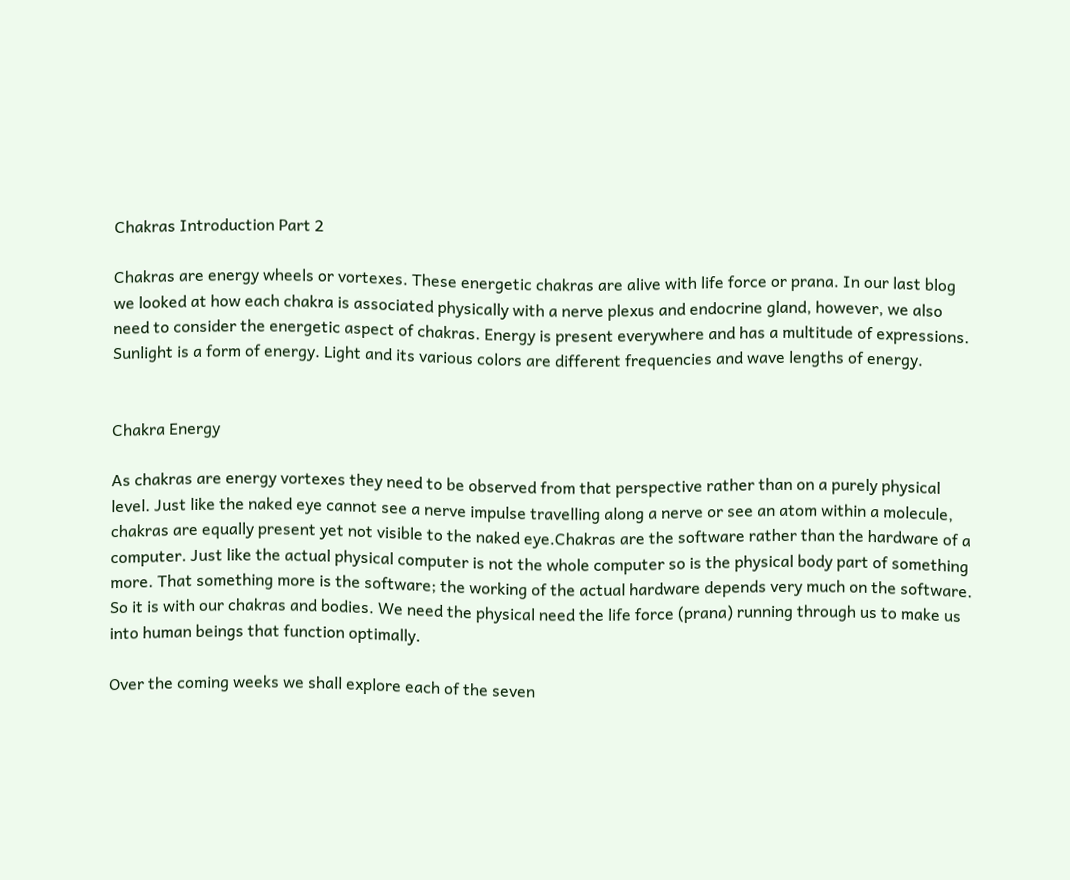Chakras Introduction Part 2

Chakras are energy wheels or vortexes. These energetic chakras are alive with life force or prana. In our last blog we looked at how each chakra is associated physically with a nerve plexus and endocrine gland, however, we also need to consider the energetic aspect of chakras. Energy is present everywhere and has a multitude of expressions. Sunlight is a form of energy. Light and its various colors are different frequencies and wave lengths of energy.


Chakra Energy

As chakras are energy vortexes they need to be observed from that perspective rather than on a purely physical level. Just like the naked eye cannot see a nerve impulse travelling along a nerve or see an atom within a molecule, chakras are equally present yet not visible to the naked eye.Chakras are the software rather than the hardware of a computer. Just like the actual physical computer is not the whole computer so is the physical body part of something more. That something more is the software; the working of the actual hardware depends very much on the software. So it is with our chakras and bodies. We need the physical need the life force (prana) running through us to make us into human beings that function optimally.

Over the coming weeks we shall explore each of the seven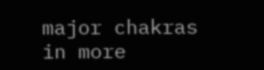major chakras in more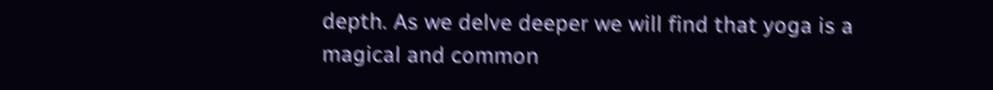depth. As we delve deeper we will find that yoga is a magical and common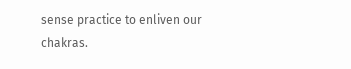sense practice to enliven our chakras.